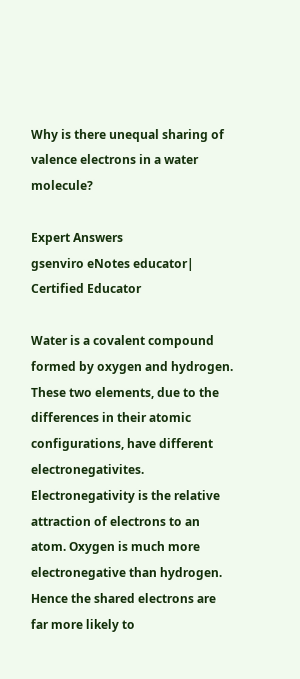Why is there unequal sharing of valence electrons in a water molecule?

Expert Answers
gsenviro eNotes educator| Certified Educator

Water is a covalent compound formed by oxygen and hydrogen. These two elements, due to the differences in their atomic configurations, have different electronegativites. Electronegativity is the relative attraction of electrons to an atom. Oxygen is much more electronegative than hydrogen. Hence the shared electrons are far more likely to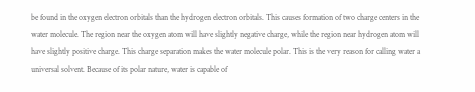be found in the oxygen electron orbitals than the hydrogen electron orbitals. This causes formation of two charge centers in the water molecule. The region near the oxygen atom will have slightly negative charge, while the region near hydrogen atom will have slightly positive charge. This charge separation makes the water molecule polar. This is the very reason for calling water a universal solvent. Because of its polar nature, water is capable of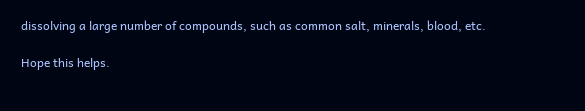dissolving a large number of compounds, such as common salt, minerals, blood, etc.

Hope this helps.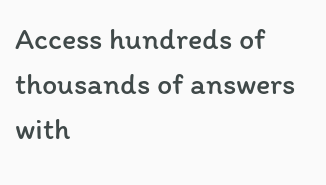Access hundreds of thousands of answers with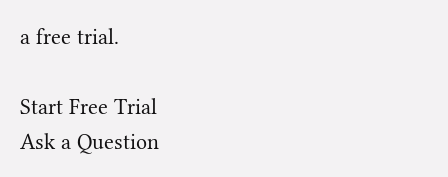a free trial.

Start Free Trial
Ask a Question